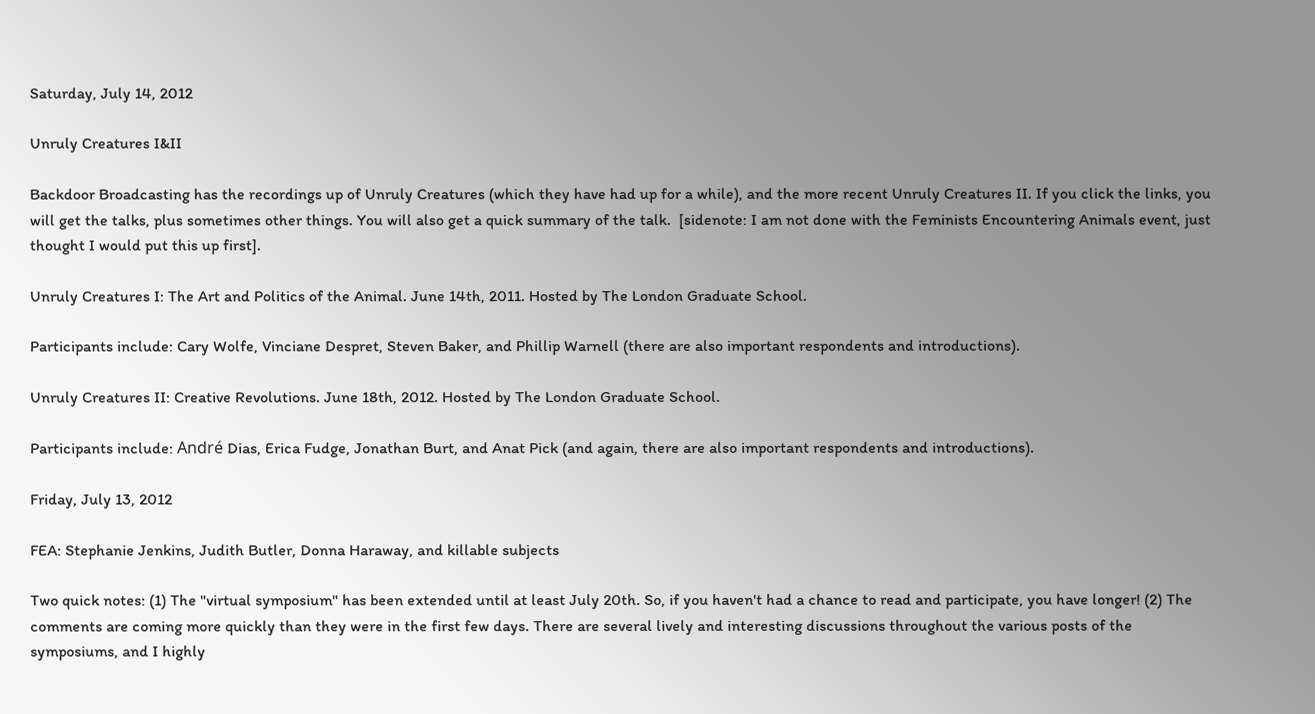Saturday, July 14, 2012

Unruly Creatures I&II

Backdoor Broadcasting has the recordings up of Unruly Creatures (which they have had up for a while), and the more recent Unruly Creatures II. If you click the links, you will get the talks, plus sometimes other things. You will also get a quick summary of the talk.  [sidenote: I am not done with the Feminists Encountering Animals event, just thought I would put this up first].

Unruly Creatures I: The Art and Politics of the Animal. June 14th, 2011. Hosted by The London Graduate School.

Participants include: Cary Wolfe, Vinciane Despret, Steven Baker, and Phillip Warnell (there are also important respondents and introductions).

Unruly Creatures II: Creative Revolutions. June 18th, 2012. Hosted by The London Graduate School.

Participants include: André Dias, Erica Fudge, Jonathan Burt, and Anat Pick (and again, there are also important respondents and introductions).

Friday, July 13, 2012

FEA: Stephanie Jenkins, Judith Butler, Donna Haraway, and killable subjects

Two quick notes: (1) The "virtual symposium" has been extended until at least July 20th. So, if you haven't had a chance to read and participate, you have longer! (2) The comments are coming more quickly than they were in the first few days. There are several lively and interesting discussions throughout the various posts of the symposiums, and I highly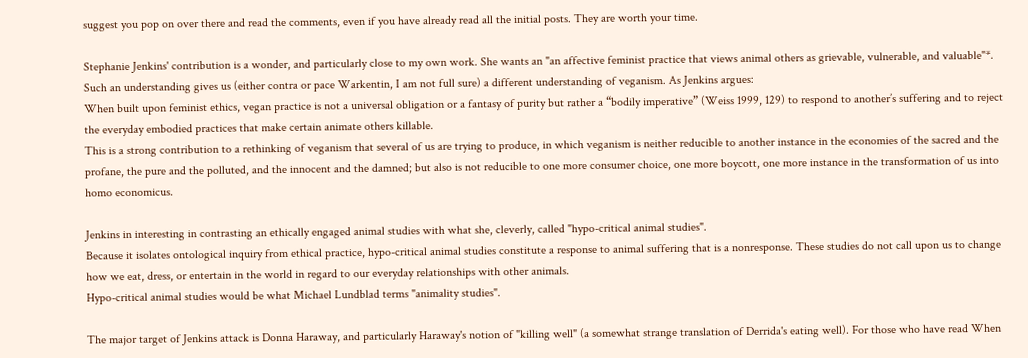suggest you pop on over there and read the comments, even if you have already read all the initial posts. They are worth your time.

Stephanie Jenkins' contribution is a wonder, and particularly close to my own work. She wants an "an affective feminist practice that views animal others as grievable, vulnerable, and valuable"*. Such an understanding gives us (either contra or pace Warkentin, I am not full sure) a different understanding of veganism. As Jenkins argues:
When built upon feminist ethics, vegan practice is not a universal obligation or a fantasy of purity but rather a “bodily imperative” (Weiss 1999, 129) to respond to another’s suffering and to reject the everyday embodied practices that make certain animate others killable.
This is a strong contribution to a rethinking of veganism that several of us are trying to produce, in which veganism is neither reducible to another instance in the economies of the sacred and the profane, the pure and the polluted, and the innocent and the damned; but also is not reducible to one more consumer choice, one more boycott, one more instance in the transformation of us into homo economicus.

Jenkins in interesting in contrasting an ethically engaged animal studies with what she, cleverly, called "hypo-critical animal studies".
Because it isolates ontological inquiry from ethical practice, hypo-critical animal studies constitute a response to animal suffering that is a nonresponse. These studies do not call upon us to change how we eat, dress, or entertain in the world in regard to our everyday relationships with other animals.
Hypo-critical animal studies would be what Michael Lundblad terms "animality studies".

The major target of Jenkins attack is Donna Haraway, and particularly Haraway's notion of "killing well" (a somewhat strange translation of Derrida's eating well). For those who have read When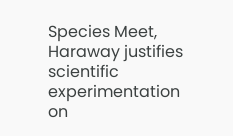Species Meet, Haraway justifies scientific experimentation on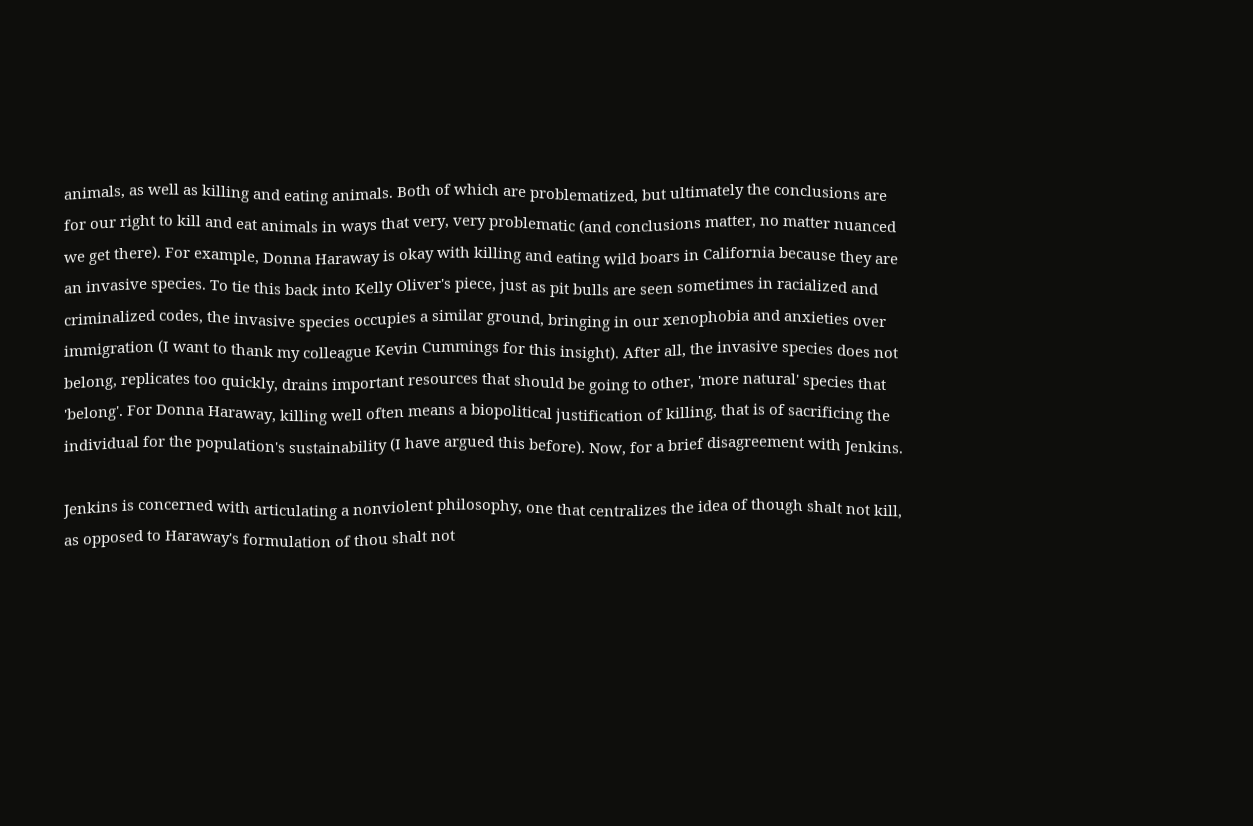animals, as well as killing and eating animals. Both of which are problematized, but ultimately the conclusions are for our right to kill and eat animals in ways that very, very problematic (and conclusions matter, no matter nuanced we get there). For example, Donna Haraway is okay with killing and eating wild boars in California because they are an invasive species. To tie this back into Kelly Oliver's piece, just as pit bulls are seen sometimes in racialized and criminalized codes, the invasive species occupies a similar ground, bringing in our xenophobia and anxieties over immigration (I want to thank my colleague Kevin Cummings for this insight). After all, the invasive species does not belong, replicates too quickly, drains important resources that should be going to other, 'more natural' species that 'belong'. For Donna Haraway, killing well often means a biopolitical justification of killing, that is of sacrificing the individual for the population's sustainability (I have argued this before). Now, for a brief disagreement with Jenkins.

Jenkins is concerned with articulating a nonviolent philosophy, one that centralizes the idea of though shalt not kill, as opposed to Haraway's formulation of thou shalt not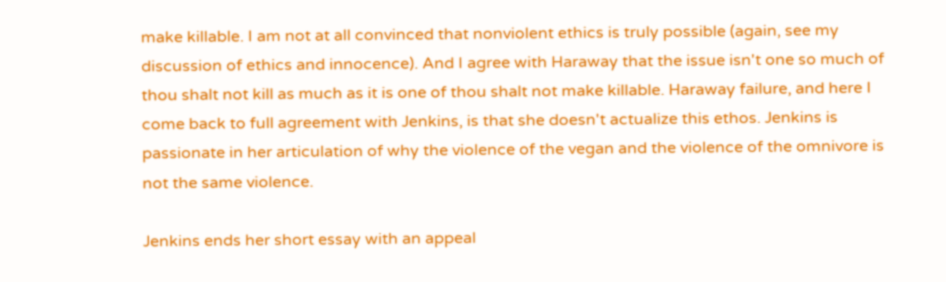make killable. I am not at all convinced that nonviolent ethics is truly possible (again, see my discussion of ethics and innocence). And I agree with Haraway that the issue isn't one so much of thou shalt not kill as much as it is one of thou shalt not make killable. Haraway failure, and here I come back to full agreement with Jenkins, is that she doesn't actualize this ethos. Jenkins is passionate in her articulation of why the violence of the vegan and the violence of the omnivore is not the same violence.

Jenkins ends her short essay with an appeal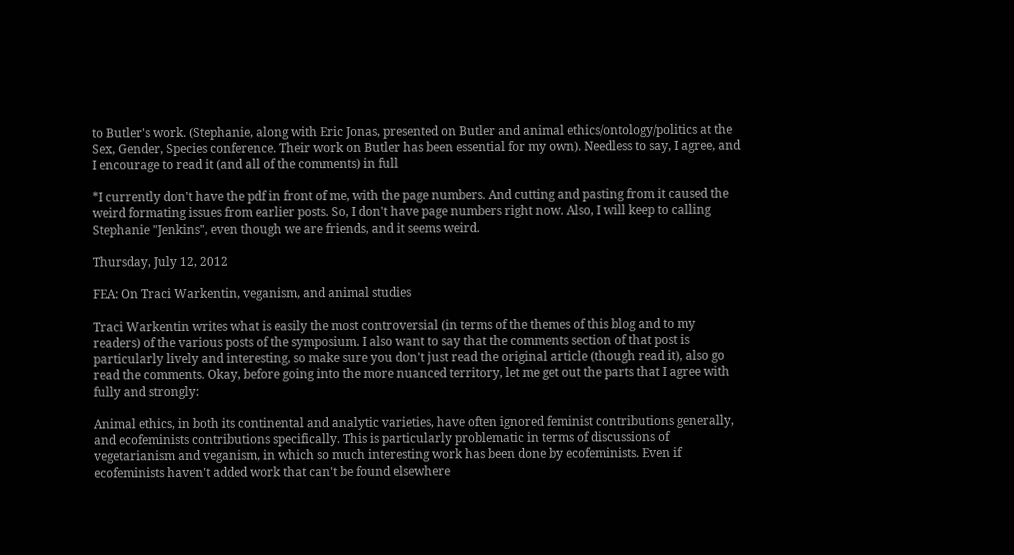to Butler's work. (Stephanie, along with Eric Jonas, presented on Butler and animal ethics/ontology/politics at the Sex, Gender, Species conference. Their work on Butler has been essential for my own). Needless to say, I agree, and I encourage to read it (and all of the comments) in full

*I currently don't have the pdf in front of me, with the page numbers. And cutting and pasting from it caused the weird formating issues from earlier posts. So, I don't have page numbers right now. Also, I will keep to calling Stephanie "Jenkins", even though we are friends, and it seems weird.

Thursday, July 12, 2012

FEA: On Traci Warkentin, veganism, and animal studies

Traci Warkentin writes what is easily the most controversial (in terms of the themes of this blog and to my readers) of the various posts of the symposium. I also want to say that the comments section of that post is particularly lively and interesting, so make sure you don't just read the original article (though read it), also go read the comments. Okay, before going into the more nuanced territory, let me get out the parts that I agree with fully and strongly:

Animal ethics, in both its continental and analytic varieties, have often ignored feminist contributions generally, and ecofeminists contributions specifically. This is particularly problematic in terms of discussions of vegetarianism and veganism, in which so much interesting work has been done by ecofeminists. Even if ecofeminists haven't added work that can't be found elsewhere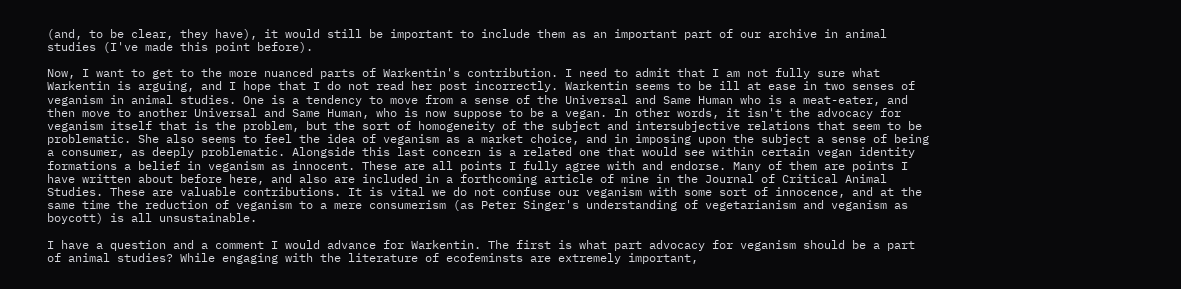(and, to be clear, they have), it would still be important to include them as an important part of our archive in animal studies (I've made this point before).

Now, I want to get to the more nuanced parts of Warkentin's contribution. I need to admit that I am not fully sure what Warkentin is arguing, and I hope that I do not read her post incorrectly. Warkentin seems to be ill at ease in two senses of veganism in animal studies. One is a tendency to move from a sense of the Universal and Same Human who is a meat-eater, and then move to another Universal and Same Human, who is now suppose to be a vegan. In other words, it isn't the advocacy for veganism itself that is the problem, but the sort of homogeneity of the subject and intersubjective relations that seem to be problematic. She also seems to feel the idea of veganism as a market choice, and in imposing upon the subject a sense of being a consumer, as deeply problematic. Alongside this last concern is a related one that would see within certain vegan identity formations a belief in veganism as innocent. These are all points I fully agree with and endorse. Many of them are points I have written about before here, and also are included in a forthcoming article of mine in the Journal of Critical Animal Studies. These are valuable contributions. It is vital we do not confuse our veganism with some sort of innocence, and at the same time the reduction of veganism to a mere consumerism (as Peter Singer's understanding of vegetarianism and veganism as boycott) is all unsustainable.

I have a question and a comment I would advance for Warkentin. The first is what part advocacy for veganism should be a part of animal studies? While engaging with the literature of ecofeminsts are extremely important,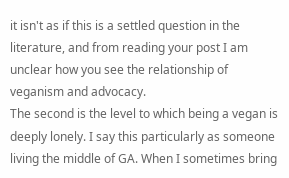it isn't as if this is a settled question in the literature, and from reading your post I am unclear how you see the relationship of veganism and advocacy.
The second is the level to which being a vegan is deeply lonely. I say this particularly as someone living the middle of GA. When I sometimes bring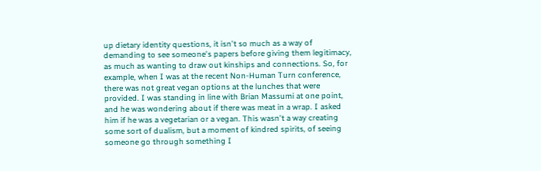up dietary identity questions, it isn't so much as a way of demanding to see someone's papers before giving them legitimacy, as much as wanting to draw out kinships and connections. So, for example, when I was at the recent Non-Human Turn conference, there was not great vegan options at the lunches that were provided. I was standing in line with Brian Massumi at one point, and he was wondering about if there was meat in a wrap. I asked him if he was a vegetarian or a vegan. This wasn't a way creating some sort of dualism, but a moment of kindred spirits, of seeing someone go through something I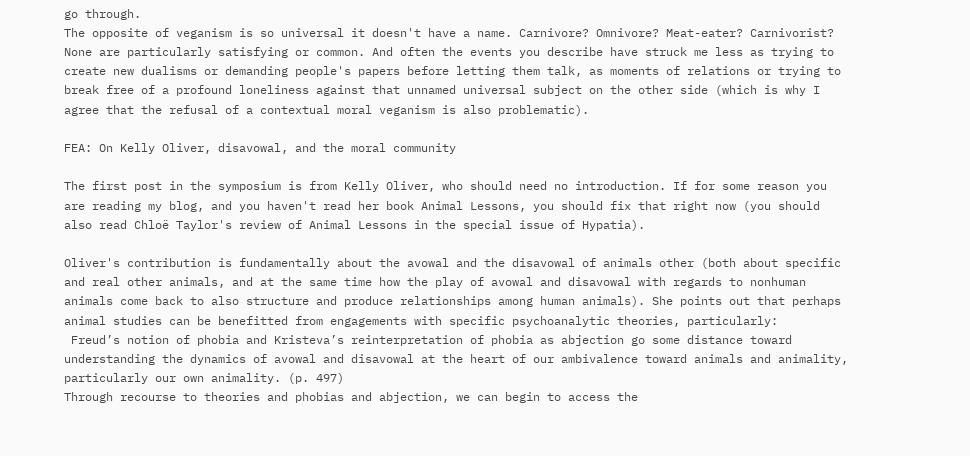go through.
The opposite of veganism is so universal it doesn't have a name. Carnivore? Omnivore? Meat-eater? Carnivorist? None are particularly satisfying or common. And often the events you describe have struck me less as trying to create new dualisms or demanding people's papers before letting them talk, as moments of relations or trying to break free of a profound loneliness against that unnamed universal subject on the other side (which is why I agree that the refusal of a contextual moral veganism is also problematic).

FEA: On Kelly Oliver, disavowal, and the moral community

The first post in the symposium is from Kelly Oliver, who should need no introduction. If for some reason you are reading my blog, and you haven't read her book Animal Lessons, you should fix that right now (you should also read Chloë Taylor's review of Animal Lessons in the special issue of Hypatia).

Oliver's contribution is fundamentally about the avowal and the disavowal of animals other (both about specific and real other animals, and at the same time how the play of avowal and disavowal with regards to nonhuman animals come back to also structure and produce relationships among human animals). She points out that perhaps animal studies can be benefitted from engagements with specific psychoanalytic theories, particularly:
 Freud’s notion of phobia and Kristeva’s reinterpretation of phobia as abjection go some distance toward understanding the dynamics of avowal and disavowal at the heart of our ambivalence toward animals and animality, particularly our own animality. (p. 497)
Through recourse to theories and phobias and abjection, we can begin to access the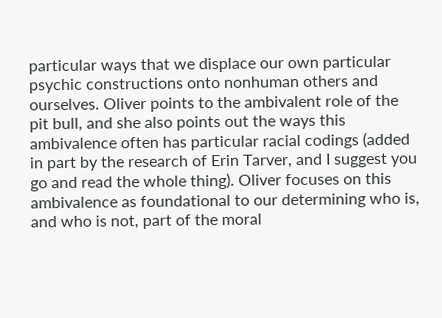particular ways that we displace our own particular psychic constructions onto nonhuman others and ourselves. Oliver points to the ambivalent role of the pit bull, and she also points out the ways this ambivalence often has particular racial codings (added in part by the research of Erin Tarver, and I suggest you go and read the whole thing). Oliver focuses on this ambivalence as foundational to our determining who is, and who is not, part of the moral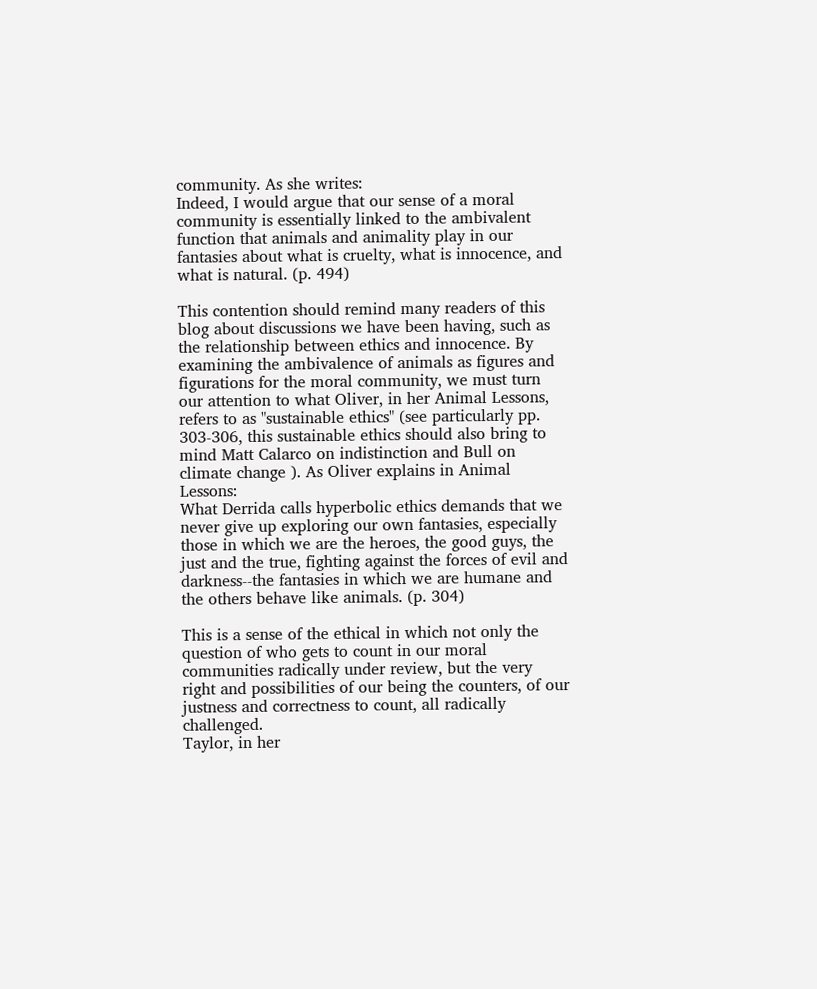community. As she writes:
Indeed, I would argue that our sense of a moral community is essentially linked to the ambivalent function that animals and animality play in our fantasies about what is cruelty, what is innocence, and what is natural. (p. 494)

This contention should remind many readers of this blog about discussions we have been having, such as the relationship between ethics and innocence. By examining the ambivalence of animals as figures and figurations for the moral community, we must turn our attention to what Oliver, in her Animal Lessons, refers to as "sustainable ethics" (see particularly pp. 303-306, this sustainable ethics should also bring to mind Matt Calarco on indistinction and Bull on climate change ). As Oliver explains in Animal Lessons:
What Derrida calls hyperbolic ethics demands that we never give up exploring our own fantasies, especially those in which we are the heroes, the good guys, the just and the true, fighting against the forces of evil and darkness--the fantasies in which we are humane and the others behave like animals. (p. 304)

This is a sense of the ethical in which not only the question of who gets to count in our moral communities radically under review, but the very right and possibilities of our being the counters, of our justness and correctness to count, all radically challenged.
Taylor, in her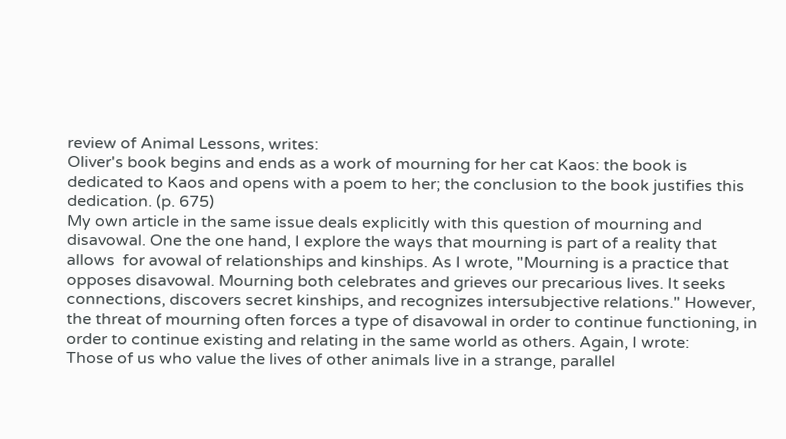review of Animal Lessons, writes:
Oliver's book begins and ends as a work of mourning for her cat Kaos: the book is dedicated to Kaos and opens with a poem to her; the conclusion to the book justifies this dedication. (p. 675)
My own article in the same issue deals explicitly with this question of mourning and disavowal. One the one hand, I explore the ways that mourning is part of a reality that allows  for avowal of relationships and kinships. As I wrote, "Mourning is a practice that opposes disavowal. Mourning both celebrates and grieves our precarious lives. It seeks connections, discovers secret kinships, and recognizes intersubjective relations." However, the threat of mourning often forces a type of disavowal in order to continue functioning, in order to continue existing and relating in the same world as others. Again, I wrote:
Those of us who value the lives of other animals live in a strange, parallel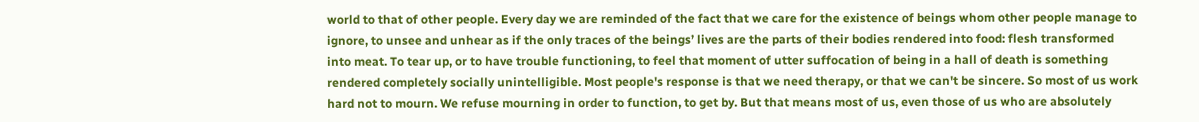world to that of other people. Every day we are reminded of the fact that we care for the existence of beings whom other people manage to ignore, to unsee and unhear as if the only traces of the beings’ lives are the parts of their bodies rendered into food: flesh transformed into meat. To tear up, or to have trouble functioning, to feel that moment of utter suffocation of being in a hall of death is something rendered completely socially unintelligible. Most people's response is that we need therapy, or that we can't be sincere. So most of us work hard not to mourn. We refuse mourning in order to function, to get by. But that means most of us, even those of us who are absolutely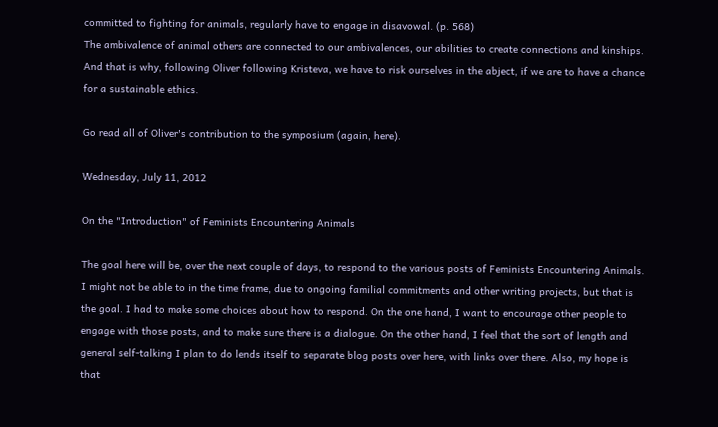committed to fighting for animals, regularly have to engage in disavowal. (p. 568)
The ambivalence of animal others are connected to our ambivalences, our abilities to create connections and kinships. And that is why, following Oliver following Kristeva, we have to risk ourselves in the abject, if we are to have a chance for a sustainable ethics.

Go read all of Oliver's contribution to the symposium (again, here).

Wednesday, July 11, 2012

On the "Introduction" of Feminists Encountering Animals

The goal here will be, over the next couple of days, to respond to the various posts of Feminists Encountering Animals. I might not be able to in the time frame, due to ongoing familial commitments and other writing projects, but that is the goal. I had to make some choices about how to respond. On the one hand, I want to encourage other people to engage with those posts, and to make sure there is a dialogue. On the other hand, I feel that the sort of length and general self-talking I plan to do lends itself to separate blog posts over here, with links over there. Also, my hope is that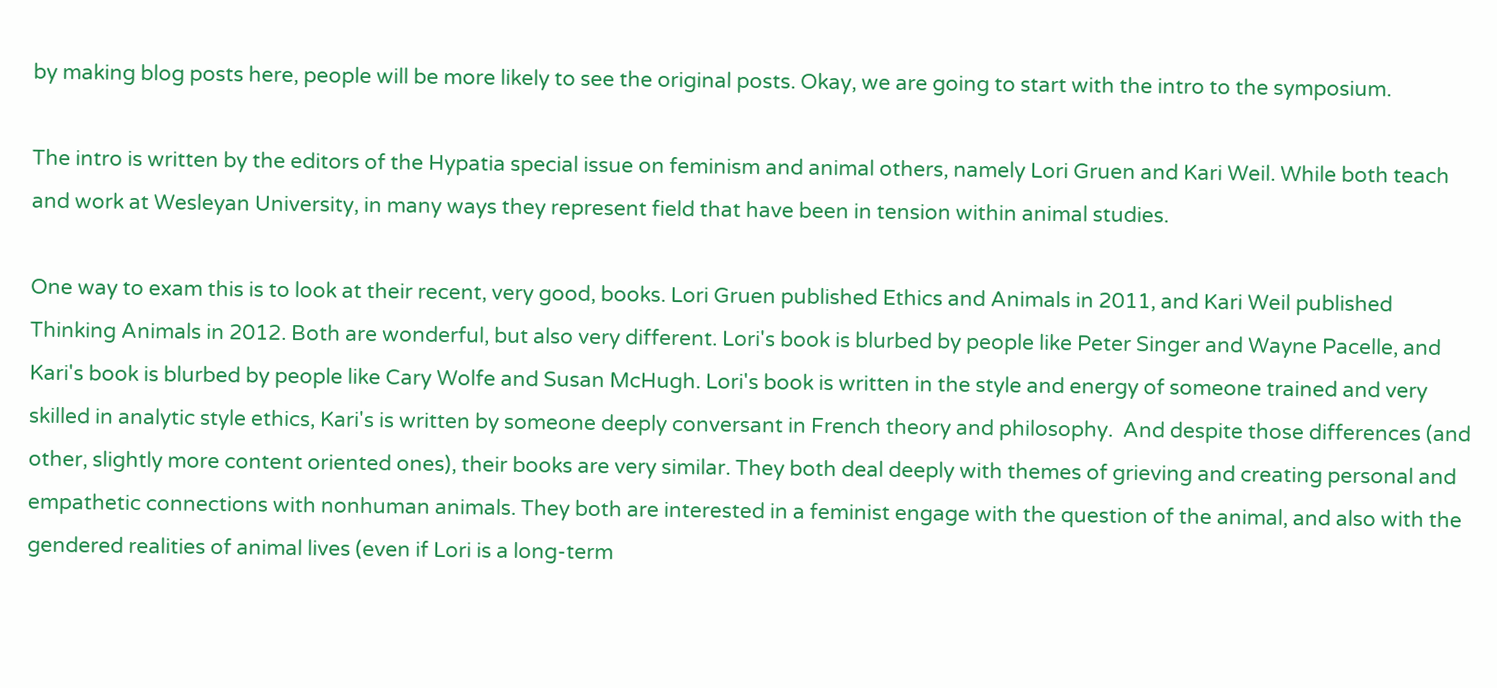by making blog posts here, people will be more likely to see the original posts. Okay, we are going to start with the intro to the symposium.

The intro is written by the editors of the Hypatia special issue on feminism and animal others, namely Lori Gruen and Kari Weil. While both teach and work at Wesleyan University, in many ways they represent field that have been in tension within animal studies.

One way to exam this is to look at their recent, very good, books. Lori Gruen published Ethics and Animals in 2011, and Kari Weil published Thinking Animals in 2012. Both are wonderful, but also very different. Lori's book is blurbed by people like Peter Singer and Wayne Pacelle, and Kari's book is blurbed by people like Cary Wolfe and Susan McHugh. Lori's book is written in the style and energy of someone trained and very skilled in analytic style ethics, Kari's is written by someone deeply conversant in French theory and philosophy.  And despite those differences (and other, slightly more content oriented ones), their books are very similar. They both deal deeply with themes of grieving and creating personal and empathetic connections with nonhuman animals. They both are interested in a feminist engage with the question of the animal, and also with the gendered realities of animal lives (even if Lori is a long-term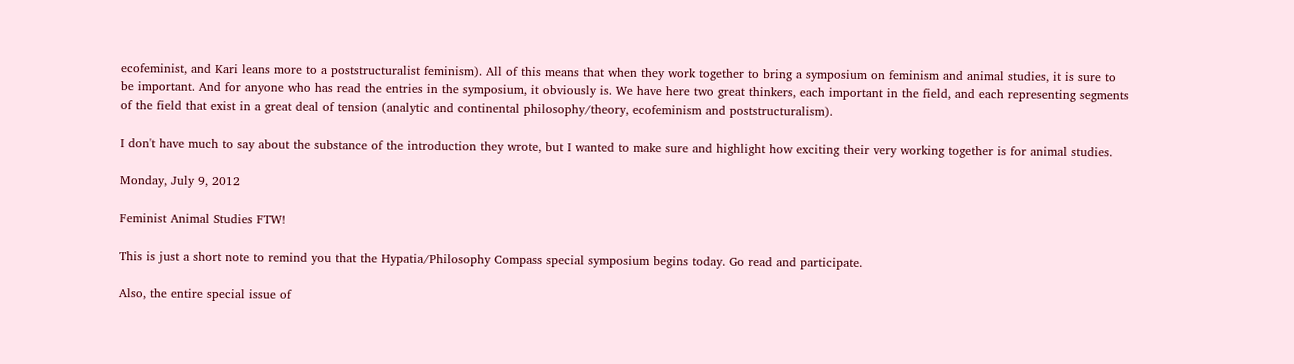ecofeminist, and Kari leans more to a poststructuralist feminism). All of this means that when they work together to bring a symposium on feminism and animal studies, it is sure to be important. And for anyone who has read the entries in the symposium, it obviously is. We have here two great thinkers, each important in the field, and each representing segments of the field that exist in a great deal of tension (analytic and continental philosophy/theory, ecofeminism and poststructuralism).

I don't have much to say about the substance of the introduction they wrote, but I wanted to make sure and highlight how exciting their very working together is for animal studies.

Monday, July 9, 2012

Feminist Animal Studies FTW!

This is just a short note to remind you that the Hypatia/Philosophy Compass special symposium begins today. Go read and participate.

Also, the entire special issue of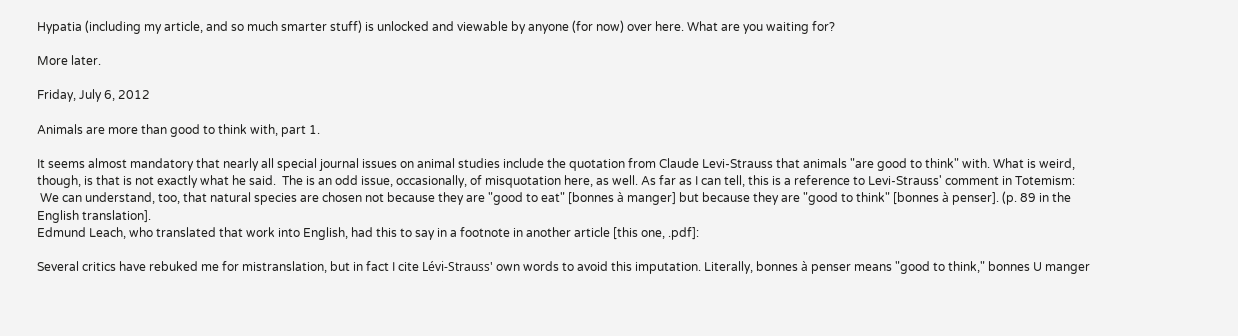Hypatia (including my article, and so much smarter stuff) is unlocked and viewable by anyone (for now) over here. What are you waiting for?

More later.

Friday, July 6, 2012

Animals are more than good to think with, part 1.

It seems almost mandatory that nearly all special journal issues on animal studies include the quotation from Claude Levi-Strauss that animals "are good to think" with. What is weird, though, is that is not exactly what he said.  The is an odd issue, occasionally, of misquotation here, as well. As far as I can tell, this is a reference to Levi-Strauss' comment in Totemism:
 We can understand, too, that natural species are chosen not because they are "good to eat" [bonnes à manger] but because they are "good to think" [bonnes à penser]. (p. 89 in the English translation].
Edmund Leach, who translated that work into English, had this to say in a footnote in another article [this one, .pdf]:

Several critics have rebuked me for mistranslation, but in fact I cite Lévi-Strauss' own words to avoid this imputation. Literally, bonnes à penser means "good to think," bonnes U manger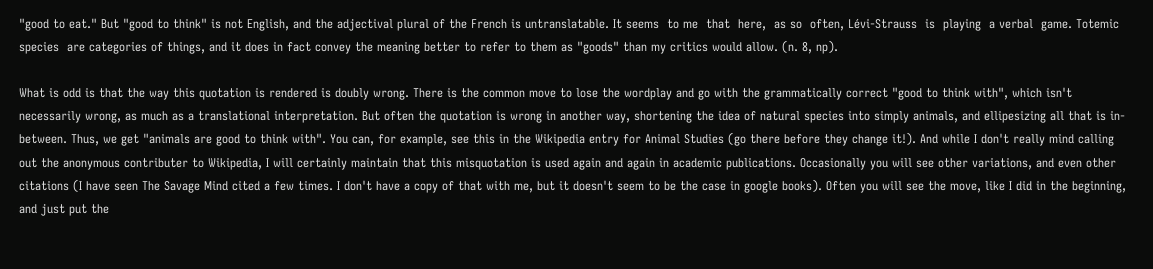"good to eat." But "good to think" is not English, and the adjectival plural of the French is untranslatable. It seems  to me  that  here,  as so  often, Lévi-Strauss  is  playing  a verbal  game. Totemic species  are categories of things, and it does in fact convey the meaning better to refer to them as "goods" than my critics would allow. (n. 8, np).

What is odd is that the way this quotation is rendered is doubly wrong. There is the common move to lose the wordplay and go with the grammatically correct "good to think with", which isn't necessarily wrong, as much as a translational interpretation. But often the quotation is wrong in another way, shortening the idea of natural species into simply animals, and ellipesizing all that is in-between. Thus, we get "animals are good to think with". You can, for example, see this in the Wikipedia entry for Animal Studies (go there before they change it!). And while I don't really mind calling out the anonymous contributer to Wikipedia, I will certainly maintain that this misquotation is used again and again in academic publications. Occasionally you will see other variations, and even other citations (I have seen The Savage Mind cited a few times. I don't have a copy of that with me, but it doesn't seem to be the case in google books). Often you will see the move, like I did in the beginning, and just put the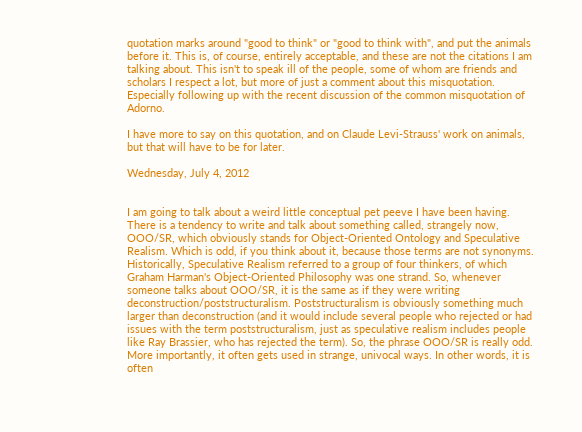quotation marks around "good to think" or "good to think with", and put the animals before it. This is, of course, entirely acceptable, and these are not the citations I am talking about. This isn't to speak ill of the people, some of whom are friends and scholars I respect a lot, but more of just a comment about this misquotation. Especially following up with the recent discussion of the common misquotation of Adorno.

I have more to say on this quotation, and on Claude Levi-Strauss' work on animals, but that will have to be for later.

Wednesday, July 4, 2012


I am going to talk about a weird little conceptual pet peeve I have been having. There is a tendency to write and talk about something called, strangely now, OOO/SR, which obviously stands for Object-Oriented Ontology and Speculative Realism. Which is odd, if you think about it, because those terms are not synonyms. Historically, Speculative Realism referred to a group of four thinkers, of which Graham Harman's Object-Oriented Philosophy was one strand. So, whenever someone talks about OOO/SR, it is the same as if they were writing deconstruction/poststructuralism. Poststructuralism is obviously something much larger than deconstruction (and it would include several people who rejected or had issues with the term poststructuralism, just as speculative realism includes people like Ray Brassier, who has rejected the term). So, the phrase OOO/SR is really odd. More importantly, it often gets used in strange, univocal ways. In other words, it is often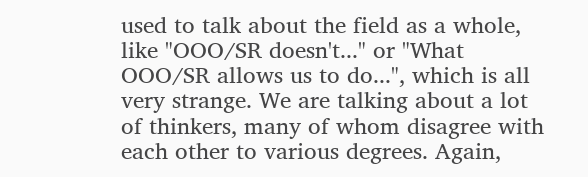used to talk about the field as a whole, like "OOO/SR doesn't..." or "What OOO/SR allows us to do...", which is all very strange. We are talking about a lot of thinkers, many of whom disagree with each other to various degrees. Again,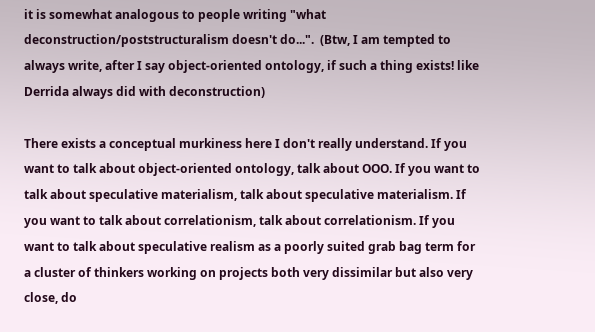it is somewhat analogous to people writing "what deconstruction/poststructuralism doesn't do...".  (Btw, I am tempted to always write, after I say object-oriented ontology, if such a thing exists! like Derrida always did with deconstruction)

There exists a conceptual murkiness here I don't really understand. If you want to talk about object-oriented ontology, talk about OOO. If you want to talk about speculative materialism, talk about speculative materialism. If you want to talk about correlationism, talk about correlationism. If you want to talk about speculative realism as a poorly suited grab bag term for a cluster of thinkers working on projects both very dissimilar but also very close, do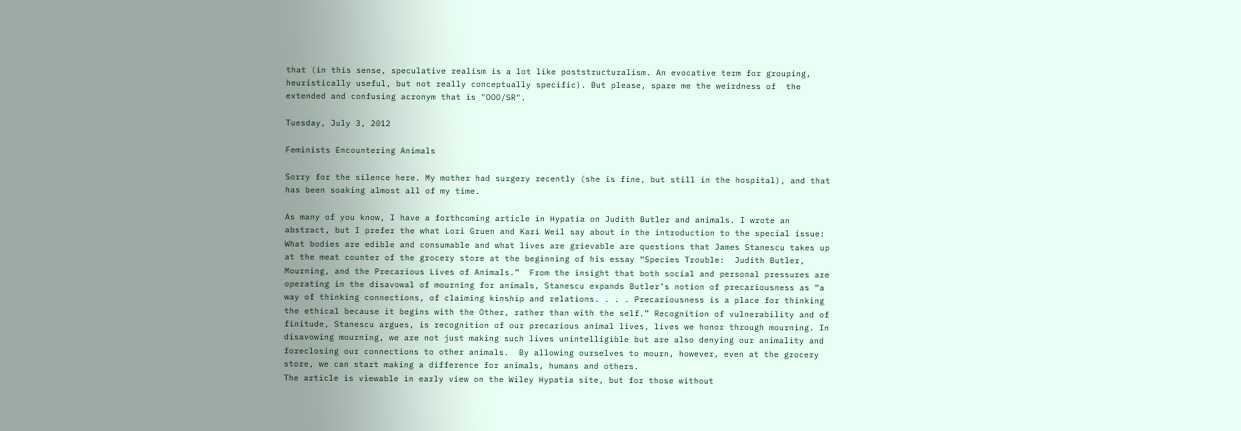that (in this sense, speculative realism is a lot like poststructuralism. An evocative term for grouping, heuristically useful, but not really conceptually specific). But please, spare me the weirdness of  the extended and confusing acronym that is "OOO/SR".

Tuesday, July 3, 2012

Feminists Encountering Animals

Sorry for the silence here. My mother had surgery recently (she is fine, but still in the hospital), and that has been soaking almost all of my time.

As many of you know, I have a forthcoming article in Hypatia on Judith Butler and animals. I wrote an abstract, but I prefer the what Lori Gruen and Kari Weil say about in the introduction to the special issue:
What bodies are edible and consumable and what lives are grievable are questions that James Stanescu takes up at the meat counter of the grocery store at the beginning of his essay “Species Trouble:  Judith Butler, Mourning, and the Precarious Lives of Animals.”  From the insight that both social and personal pressures are operating in the disavowal of mourning for animals, Stanescu expands Butler’s notion of precariousness as “a way of thinking connections, of claiming kinship and relations. . . . Precariousness is a place for thinking the ethical because it begins with the Other, rather than with the self.” Recognition of vulnerability and of finitude, Stanescu argues, is recognition of our precarious animal lives, lives we honor through mourning. In disavowing mourning, we are not just making such lives unintelligible but are also denying our animality and foreclosing our connections to other animals.  By allowing ourselves to mourn, however, even at the grocery store, we can start making a difference for animals, humans and others.
The article is viewable in early view on the Wiley Hypatia site, but for those without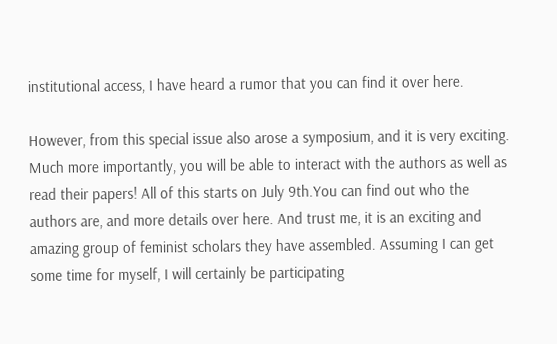institutional access, I have heard a rumor that you can find it over here.

However, from this special issue also arose a symposium, and it is very exciting. Much more importantly, you will be able to interact with the authors as well as read their papers! All of this starts on July 9th.You can find out who the authors are, and more details over here. And trust me, it is an exciting and amazing group of feminist scholars they have assembled. Assuming I can get some time for myself, I will certainly be participating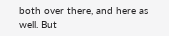both over there, and here as well. But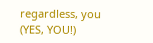regardless, you (YES, YOU!)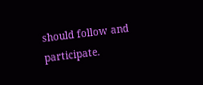should follow and participate.